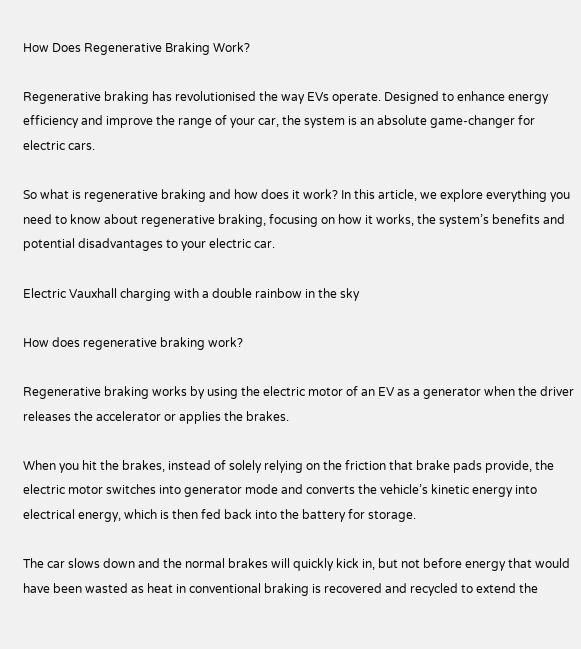How Does Regenerative Braking Work?

Regenerative braking has revolutionised the way EVs operate. Designed to enhance energy efficiency and improve the range of your car, the system is an absolute game-changer for electric cars.

So what is regenerative braking and how does it work? In this article, we explore everything you need to know about regenerative braking, focusing on how it works, the system’s benefits and potential disadvantages to your electric car.

Electric Vauxhall charging with a double rainbow in the sky

How does regenerative braking work?

Regenerative braking works by using the electric motor of an EV as a generator when the driver releases the accelerator or applies the brakes.

When you hit the brakes, instead of solely relying on the friction that brake pads provide, the electric motor switches into generator mode and converts the vehicle’s kinetic energy into electrical energy, which is then fed back into the battery for storage.

The car slows down and the normal brakes will quickly kick in, but not before energy that would have been wasted as heat in conventional braking is recovered and recycled to extend the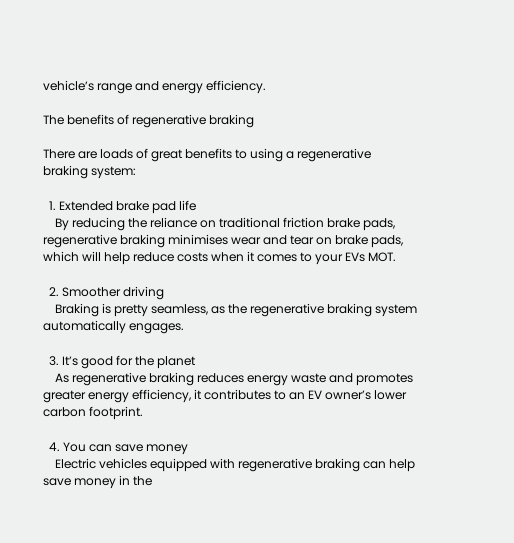vehicle’s range and energy efficiency.

The benefits of regenerative braking

There are loads of great benefits to using a regenerative braking system:

  1. Extended brake pad life
    By reducing the reliance on traditional friction brake pads, regenerative braking minimises wear and tear on brake pads, which will help reduce costs when it comes to your EVs MOT.

  2. Smoother driving
    Braking is pretty seamless, as the regenerative braking system automatically engages.

  3. It’s good for the planet
    As regenerative braking reduces energy waste and promotes greater energy efficiency, it contributes to an EV owner’s lower carbon footprint.

  4. You can save money
    Electric vehicles equipped with regenerative braking can help save money in the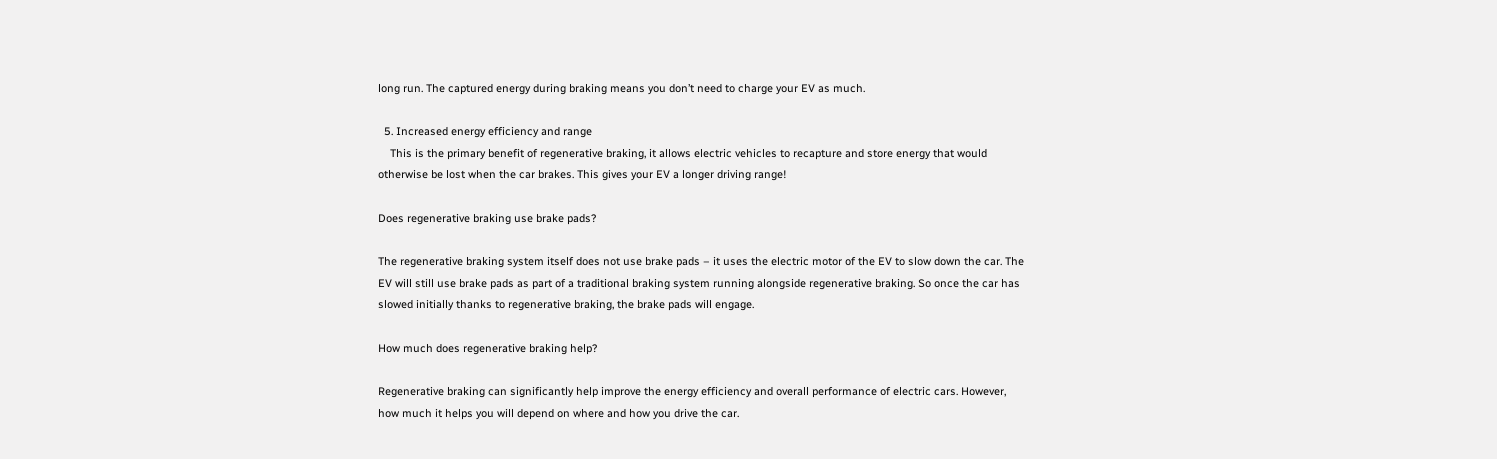long run. The captured energy during braking means you don’t need to charge your EV as much.

  5. Increased energy efficiency and range
    This is the primary benefit of regenerative braking, it allows electric vehicles to recapture and store energy that would otherwise be lost when the car brakes. This gives your EV a longer driving range!

Does regenerative braking use brake pads?

The regenerative braking system itself does not use brake pads – it uses the electric motor of the EV to slow down the car. The EV will still use brake pads as part of a traditional braking system running alongside regenerative braking. So once the car has slowed initially thanks to regenerative braking, the brake pads will engage.

How much does regenerative braking help?

Regenerative braking can significantly help improve the energy efficiency and overall performance of electric cars. However, how much it helps you will depend on where and how you drive the car.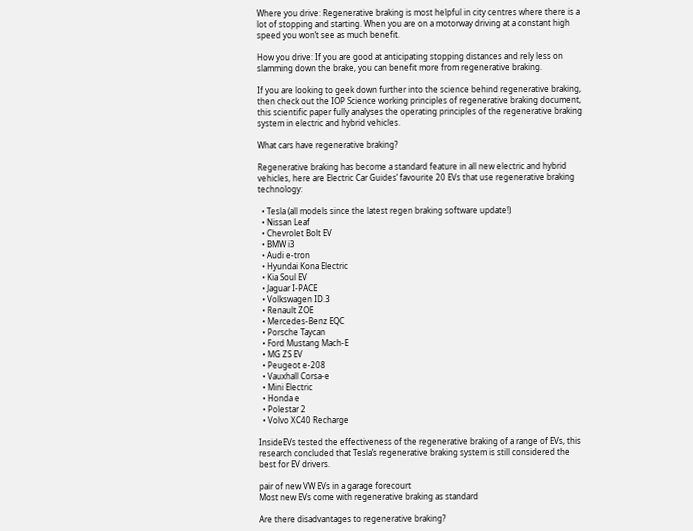Where you drive: Regenerative braking is most helpful in city centres where there is a lot of stopping and starting. When you are on a motorway driving at a constant high speed you won’t see as much benefit.

How you drive: If you are good at anticipating stopping distances and rely less on slamming down the brake, you can benefit more from regenerative braking.

If you are looking to geek down further into the science behind regenerative braking, then check out the IOP Science working principles of regenerative braking document, this scientific paper fully analyses the operating principles of the regenerative braking system in electric and hybrid vehicles.

What cars have regenerative braking?

Regenerative braking has become a standard feature in all new electric and hybrid vehicles, here are Electric Car Guides’ favourite 20 EVs that use regenerative braking technology:

  • Tesla (all models since the latest regen braking software update!)
  • Nissan Leaf
  • Chevrolet Bolt EV
  • BMW i3
  • Audi e-tron
  • Hyundai Kona Electric
  • Kia Soul EV
  • Jaguar I-PACE
  • Volkswagen ID.3
  • Renault ZOE
  • Mercedes-Benz EQC
  • Porsche Taycan
  • Ford Mustang Mach-E
  • MG ZS EV
  • Peugeot e-208
  • Vauxhall Corsa-e
  • Mini Electric
  • Honda e
  • Polestar 2
  • Volvo XC40 Recharge

InsideEVs tested the effectiveness of the regenerative braking of a range of EVs, this research concluded that Tesla’s regenerative braking system is still considered the best for EV drivers.

pair of new VW EVs in a garage forecourt
Most new EVs come with regenerative braking as standard

Are there disadvantages to regenerative braking?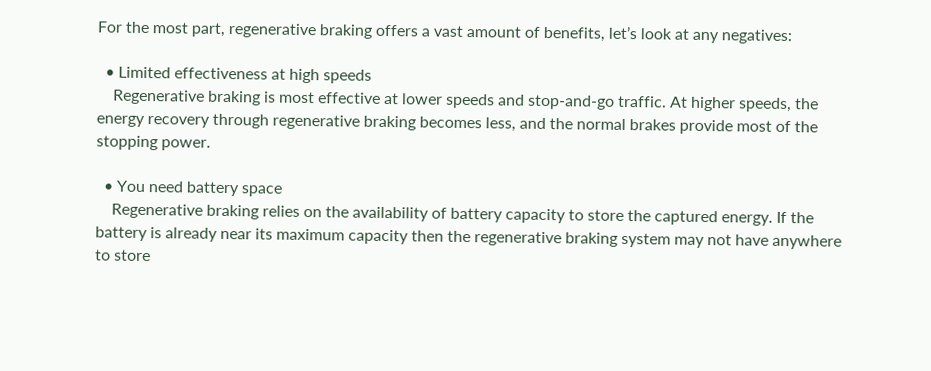For the most part, regenerative braking offers a vast amount of benefits, let’s look at any negatives:

  • Limited effectiveness at high speeds
    Regenerative braking is most effective at lower speeds and stop-and-go traffic. At higher speeds, the energy recovery through regenerative braking becomes less, and the normal brakes provide most of the stopping power.

  • You need battery space
    Regenerative braking relies on the availability of battery capacity to store the captured energy. If the battery is already near its maximum capacity then the regenerative braking system may not have anywhere to store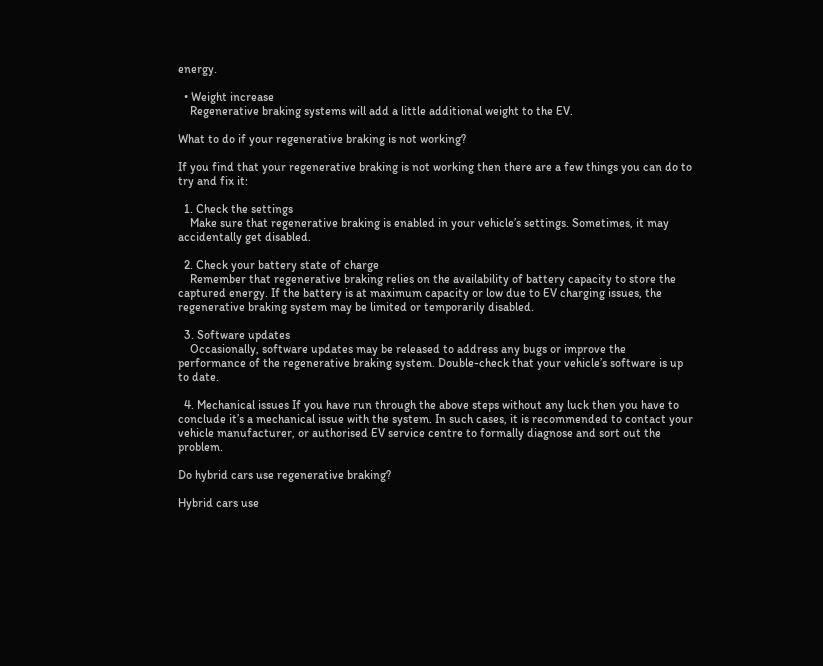energy.

  • Weight increase
    Regenerative braking systems will add a little additional weight to the EV.

What to do if your regenerative braking is not working?

If you find that your regenerative braking is not working then there are a few things you can do to try and fix it:

  1. Check the settings
    Make sure that regenerative braking is enabled in your vehicle’s settings. Sometimes, it may accidentally get disabled.

  2. Check your battery state of charge
    Remember that regenerative braking relies on the availability of battery capacity to store the captured energy. If the battery is at maximum capacity or low due to EV charging issues, the regenerative braking system may be limited or temporarily disabled.

  3. Software updates
    Occasionally, software updates may be released to address any bugs or improve the performance of the regenerative braking system. Double-check that your vehicle’s software is up to date.

  4. Mechanical issues If you have run through the above steps without any luck then you have to conclude it’s a mechanical issue with the system. In such cases, it is recommended to contact your vehicle manufacturer, or authorised EV service centre to formally diagnose and sort out the problem.

Do hybrid cars use regenerative braking?

Hybrid cars use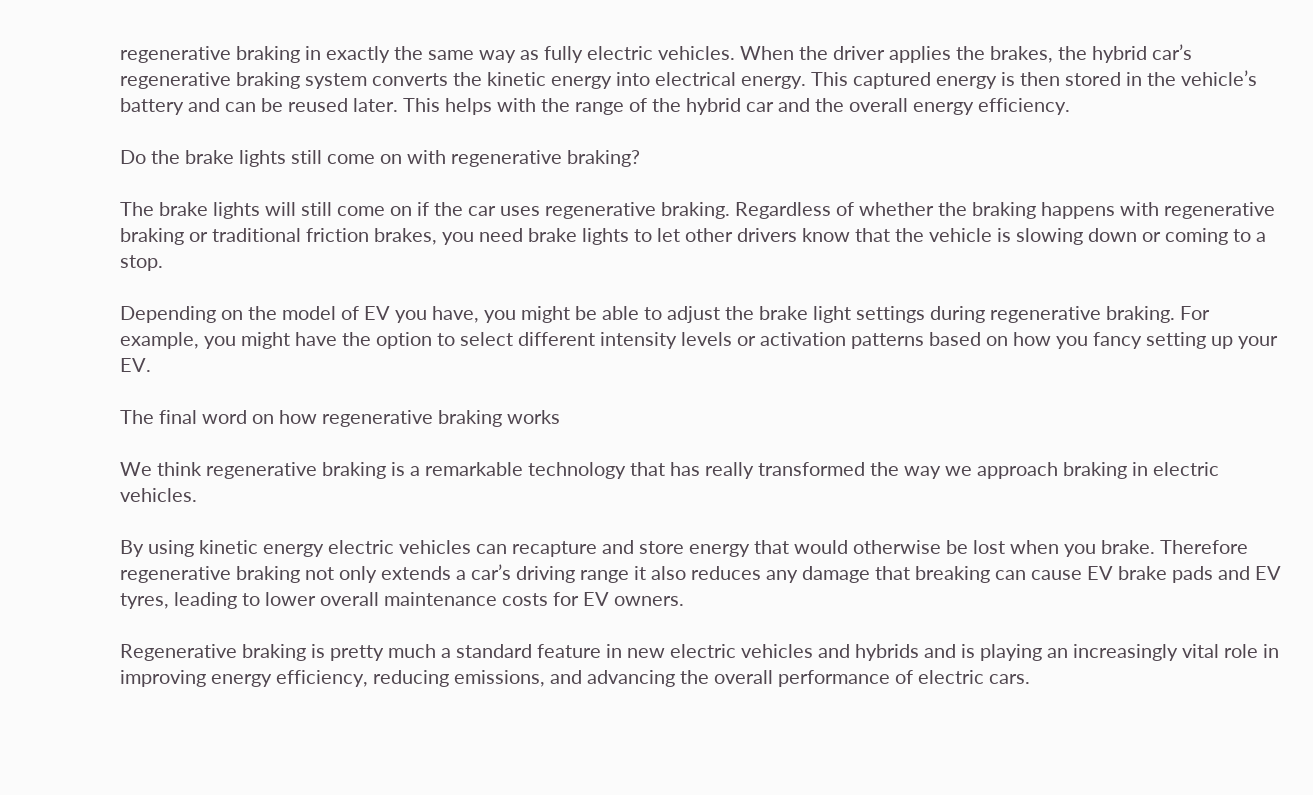regenerative braking in exactly the same way as fully electric vehicles. When the driver applies the brakes, the hybrid car’s regenerative braking system converts the kinetic energy into electrical energy. This captured energy is then stored in the vehicle’s battery and can be reused later. This helps with the range of the hybrid car and the overall energy efficiency.

Do the brake lights still come on with regenerative braking?

The brake lights will still come on if the car uses regenerative braking. Regardless of whether the braking happens with regenerative braking or traditional friction brakes, you need brake lights to let other drivers know that the vehicle is slowing down or coming to a stop.

Depending on the model of EV you have, you might be able to adjust the brake light settings during regenerative braking. For example, you might have the option to select different intensity levels or activation patterns based on how you fancy setting up your EV.

The final word on how regenerative braking works

We think regenerative braking is a remarkable technology that has really transformed the way we approach braking in electric vehicles.

By using kinetic energy electric vehicles can recapture and store energy that would otherwise be lost when you brake. Therefore regenerative braking not only extends a car’s driving range it also reduces any damage that breaking can cause EV brake pads and EV tyres, leading to lower overall maintenance costs for EV owners.

Regenerative braking is pretty much a standard feature in new electric vehicles and hybrids and is playing an increasingly vital role in improving energy efficiency, reducing emissions, and advancing the overall performance of electric cars.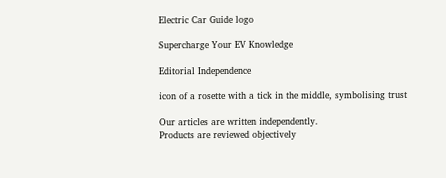Electric Car Guide logo

Supercharge Your EV Knowledge

Editorial Independence

icon of a rosette with a tick in the middle, symbolising trust

Our articles are written independently.
Products are reviewed objectively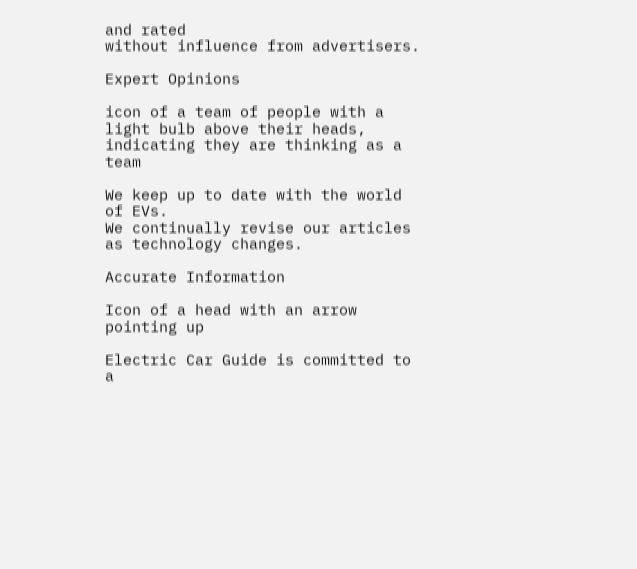and rated
without influence from advertisers.

Expert Opinions

icon of a team of people with a light bulb above their heads, indicating they are thinking as a team

We keep up to date with the world of EVs.
We continually revise our articles as technology changes.

Accurate Information

Icon of a head with an arrow pointing up

Electric Car Guide is committed to a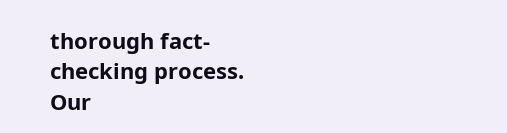thorough fact-checking process.
Our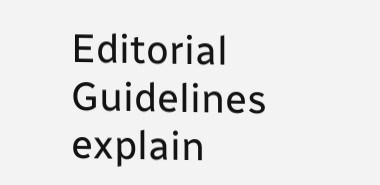Editorial Guidelines explain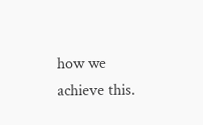how we achieve this.